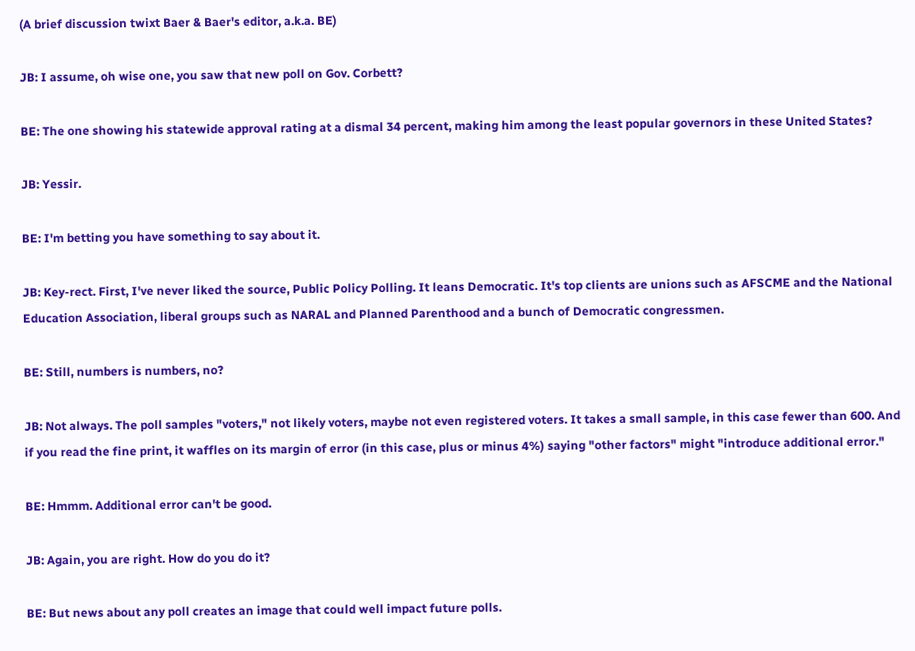(A brief discussion twixt Baer & Baer's editor, a.k.a. BE)

JB: I assume, oh wise one, you saw that new poll on Gov. Corbett?

BE: The one showing his statewide approval rating at a dismal 34 percent, making him among the least popular governors in these United States?

JB: Yessir.

BE: I'm betting you have something to say about it.

JB: Key-rect. First, I've never liked the source, Public Policy Polling. It leans Democratic. It's top clients are unions such as AFSCME and the National Education Association, liberal groups such as NARAL and Planned Parenthood and a bunch of Democratic congressmen.

BE: Still, numbers is numbers, no?

JB: Not always. The poll samples "voters," not likely voters, maybe not even registered voters. It takes a small sample, in this case fewer than 600. And if you read the fine print, it waffles on its margin of error (in this case, plus or minus 4%) saying "other factors" might "introduce additional error."

BE: Hmmm. Additional error can't be good.

JB: Again, you are right. How do you do it?

BE: But news about any poll creates an image that could well impact future polls.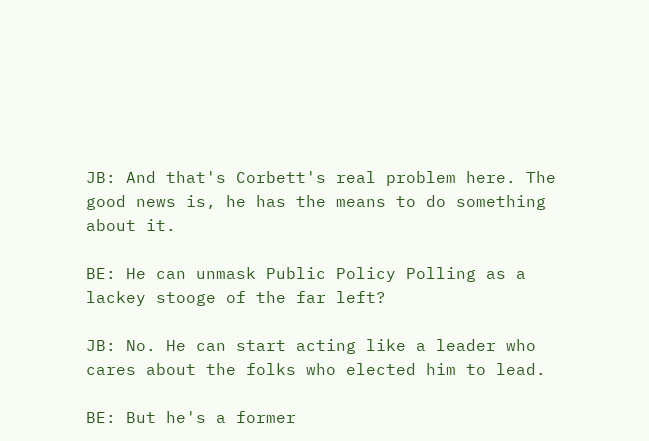JB: And that's Corbett's real problem here. The good news is, he has the means to do something about it.

BE: He can unmask Public Policy Polling as a lackey stooge of the far left?

JB: No. He can start acting like a leader who cares about the folks who elected him to lead.

BE: But he's a former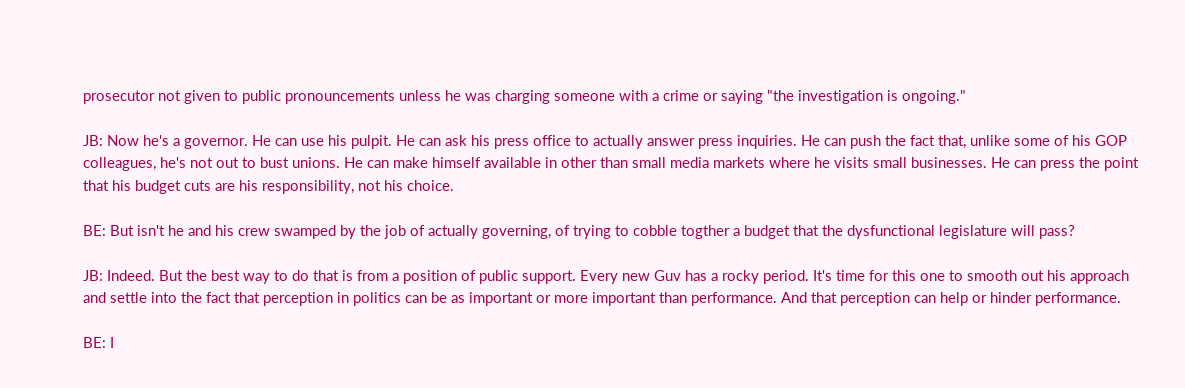prosecutor not given to public pronouncements unless he was charging someone with a crime or saying "the investigation is ongoing."

JB: Now he's a governor. He can use his pulpit. He can ask his press office to actually answer press inquiries. He can push the fact that, unlike some of his GOP colleagues, he's not out to bust unions. He can make himself available in other than small media markets where he visits small businesses. He can press the point that his budget cuts are his responsibility, not his choice.

BE: But isn't he and his crew swamped by the job of actually governing, of trying to cobble togther a budget that the dysfunctional legislature will pass?

JB: Indeed. But the best way to do that is from a position of public support. Every new Guv has a rocky period. It's time for this one to smooth out his approach and settle into the fact that perception in politics can be as important or more important than performance. And that perception can help or hinder performance.

BE: I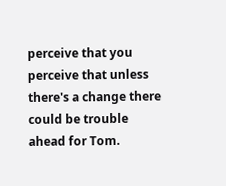perceive that you perceive that unless there's a change there could be trouble ahead for Tom.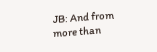JB: And from more than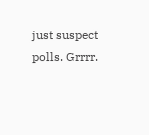just suspect polls. Grrrr.